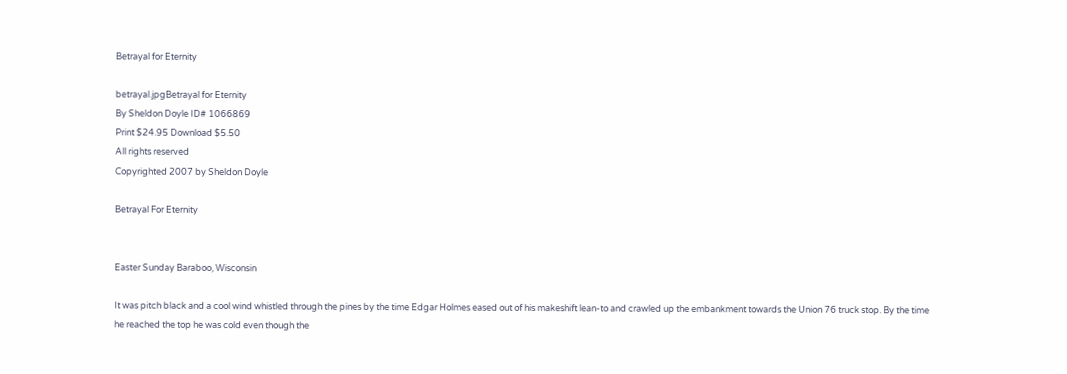Betrayal for Eternity

betrayal.jpgBetrayal for Eternity
By Sheldon Doyle ID# 1066869
Print $24.95 Download $5.50
All rights reserved
Copyrighted 2007 by Sheldon Doyle

Betrayal For Eternity


Easter Sunday Baraboo, Wisconsin

It was pitch black and a cool wind whistled through the pines by the time Edgar Holmes eased out of his makeshift lean-to and crawled up the embankment towards the Union 76 truck stop. By the time he reached the top he was cold even though the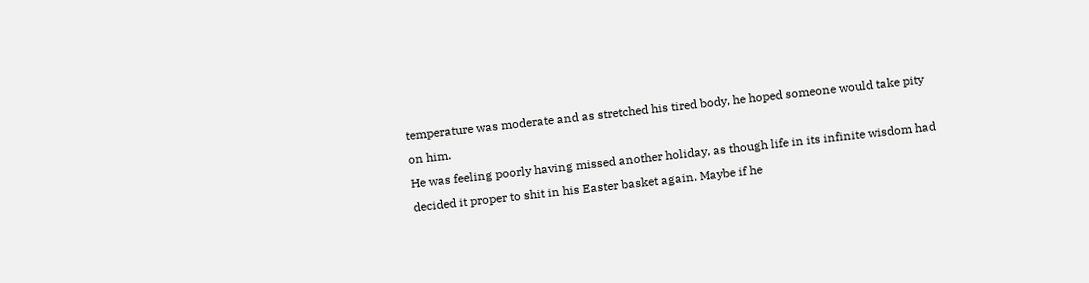temperature was moderate and as stretched his tired body, he hoped someone would take pity on him.
He was feeling poorly having missed another holiday, as though life in its infinite wisdom had decided it proper to shit in his Easter basket again. Maybe if he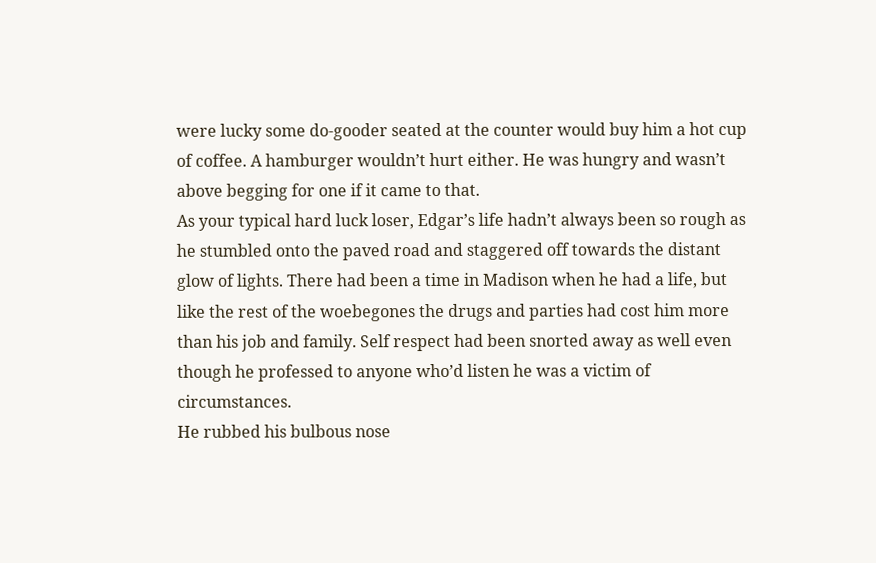were lucky some do-gooder seated at the counter would buy him a hot cup of coffee. A hamburger wouldn’t hurt either. He was hungry and wasn’t above begging for one if it came to that.
As your typical hard luck loser, Edgar’s life hadn’t always been so rough as he stumbled onto the paved road and staggered off towards the distant glow of lights. There had been a time in Madison when he had a life, but like the rest of the woebegones the drugs and parties had cost him more than his job and family. Self respect had been snorted away as well even though he professed to anyone who’d listen he was a victim of circumstances.
He rubbed his bulbous nose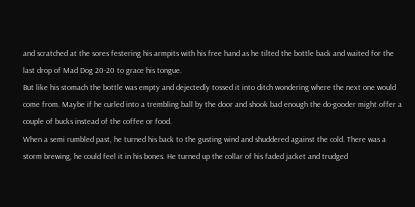and scratched at the sores festering his armpits with his free hand as he tilted the bottle back and waited for the last drop of Mad Dog 20-20 to grace his tongue.
But like his stomach the bottle was empty and dejectedly tossed it into ditch wondering where the next one would come from. Maybe if he curled into a trembling ball by the door and shook bad enough the do-gooder might offer a couple of bucks instead of the coffee or food.
When a semi rumbled past, he turned his back to the gusting wind and shuddered against the cold. There was a storm brewing, he could feel it in his bones. He turned up the collar of his faded jacket and trudged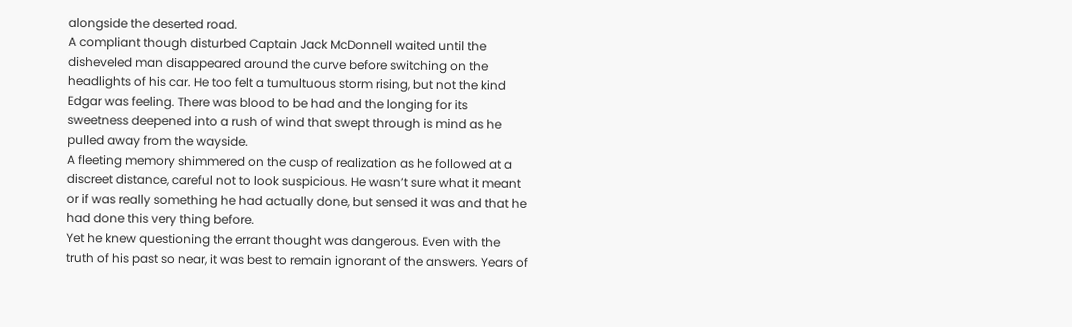alongside the deserted road.
A compliant though disturbed Captain Jack McDonnell waited until the disheveled man disappeared around the curve before switching on the headlights of his car. He too felt a tumultuous storm rising, but not the kind Edgar was feeling. There was blood to be had and the longing for its sweetness deepened into a rush of wind that swept through is mind as he pulled away from the wayside.
A fleeting memory shimmered on the cusp of realization as he followed at a discreet distance, careful not to look suspicious. He wasn’t sure what it meant or if was really something he had actually done, but sensed it was and that he had done this very thing before.
Yet he knew questioning the errant thought was dangerous. Even with the truth of his past so near, it was best to remain ignorant of the answers. Years of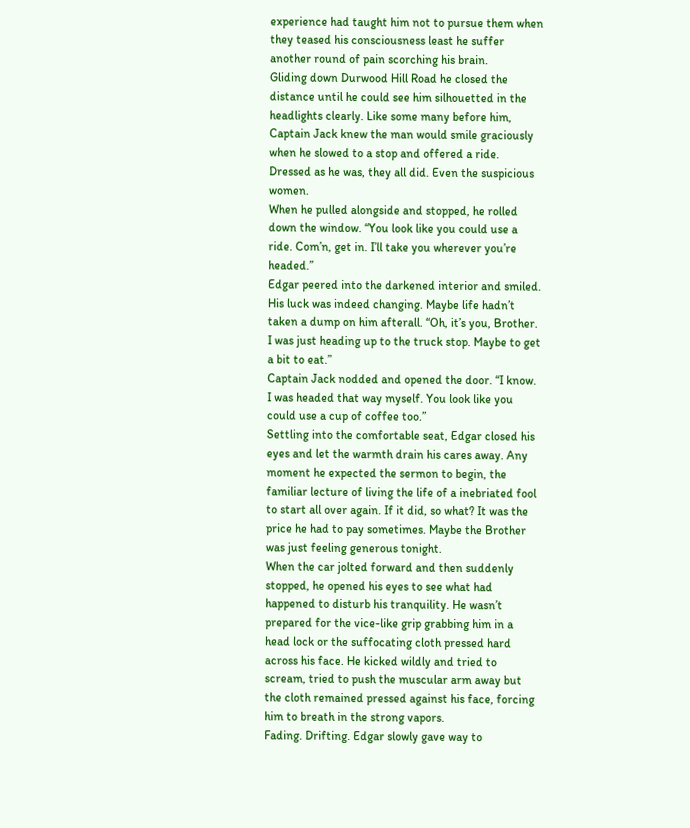experience had taught him not to pursue them when they teased his consciousness least he suffer another round of pain scorching his brain.
Gliding down Durwood Hill Road he closed the distance until he could see him silhouetted in the headlights clearly. Like some many before him, Captain Jack knew the man would smile graciously when he slowed to a stop and offered a ride. Dressed as he was, they all did. Even the suspicious women.
When he pulled alongside and stopped, he rolled down the window. “You look like you could use a ride. Com’n, get in. I’ll take you wherever you’re headed.”
Edgar peered into the darkened interior and smiled. His luck was indeed changing. Maybe life hadn’t taken a dump on him afterall. “Oh, it’s you, Brother. I was just heading up to the truck stop. Maybe to get a bit to eat.”
Captain Jack nodded and opened the door. “I know. I was headed that way myself. You look like you could use a cup of coffee too.”
Settling into the comfortable seat, Edgar closed his eyes and let the warmth drain his cares away. Any moment he expected the sermon to begin, the familiar lecture of living the life of a inebriated fool to start all over again. If it did, so what? It was the price he had to pay sometimes. Maybe the Brother was just feeling generous tonight.
When the car jolted forward and then suddenly stopped, he opened his eyes to see what had happened to disturb his tranquility. He wasn’t prepared for the vice-like grip grabbing him in a head lock or the suffocating cloth pressed hard across his face. He kicked wildly and tried to scream, tried to push the muscular arm away but the cloth remained pressed against his face, forcing him to breath in the strong vapors.
Fading. Drifting. Edgar slowly gave way to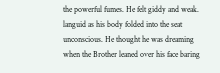the powerful fumes. He felt giddy and weak. languid as his body folded into the seat unconscious. He thought he was dreaming when the Brother leaned over his face baring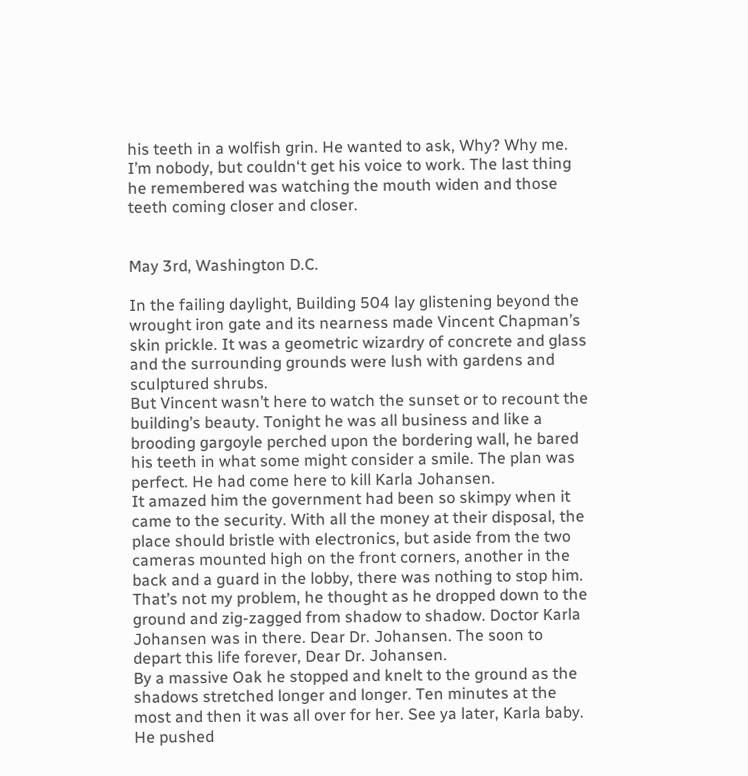his teeth in a wolfish grin. He wanted to ask, Why? Why me. I’m nobody, but couldn‘t get his voice to work. The last thing he remembered was watching the mouth widen and those teeth coming closer and closer.


May 3rd, Washington D.C.

In the failing daylight, Building 504 lay glistening beyond the wrought iron gate and its nearness made Vincent Chapman’s skin prickle. It was a geometric wizardry of concrete and glass and the surrounding grounds were lush with gardens and sculptured shrubs.
But Vincent wasn’t here to watch the sunset or to recount the building’s beauty. Tonight he was all business and like a brooding gargoyle perched upon the bordering wall, he bared his teeth in what some might consider a smile. The plan was perfect. He had come here to kill Karla Johansen.
It amazed him the government had been so skimpy when it came to the security. With all the money at their disposal, the place should bristle with electronics, but aside from the two cameras mounted high on the front corners, another in the back and a guard in the lobby, there was nothing to stop him.
That’s not my problem, he thought as he dropped down to the ground and zig-zagged from shadow to shadow. Doctor Karla Johansen was in there. Dear Dr. Johansen. The soon to depart this life forever, Dear Dr. Johansen.
By a massive Oak he stopped and knelt to the ground as the shadows stretched longer and longer. Ten minutes at the most and then it was all over for her. See ya later, Karla baby.
He pushed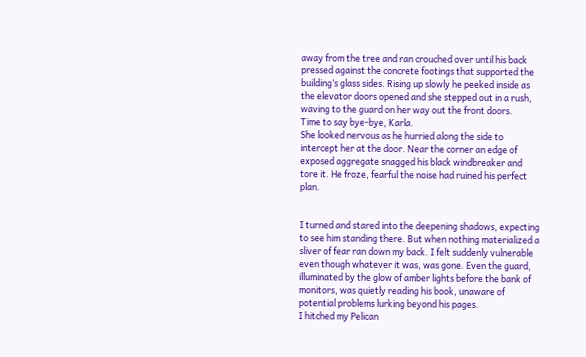away from the tree and ran crouched over until his back pressed against the concrete footings that supported the building’s glass sides. Rising up slowly he peeked inside as the elevator doors opened and she stepped out in a rush, waving to the guard on her way out the front doors.
Time to say bye-bye, Karla.
She looked nervous as he hurried along the side to intercept her at the door. Near the corner an edge of exposed aggregate snagged his black windbreaker and tore it. He froze, fearful the noise had ruined his perfect plan.


I turned and stared into the deepening shadows, expecting to see him standing there. But when nothing materialized a sliver of fear ran down my back. I felt suddenly vulnerable even though whatever it was, was gone. Even the guard, illuminated by the glow of amber lights before the bank of monitors, was quietly reading his book, unaware of potential problems lurking beyond his pages.
I hitched my Pelican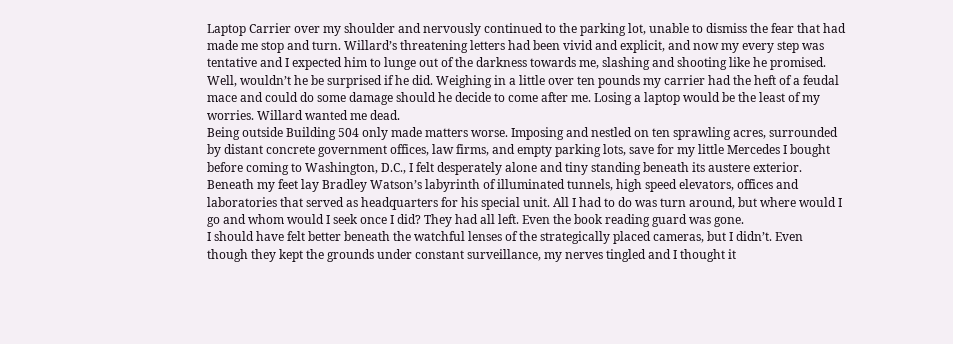Laptop Carrier over my shoulder and nervously continued to the parking lot, unable to dismiss the fear that had made me stop and turn. Willard’s threatening letters had been vivid and explicit, and now my every step was tentative and I expected him to lunge out of the darkness towards me, slashing and shooting like he promised.
Well, wouldn’t he be surprised if he did. Weighing in a little over ten pounds my carrier had the heft of a feudal mace and could do some damage should he decide to come after me. Losing a laptop would be the least of my worries. Willard wanted me dead.
Being outside Building 504 only made matters worse. Imposing and nestled on ten sprawling acres, surrounded by distant concrete government offices, law firms, and empty parking lots, save for my little Mercedes I bought before coming to Washington, D.C., I felt desperately alone and tiny standing beneath its austere exterior.
Beneath my feet lay Bradley Watson’s labyrinth of illuminated tunnels, high speed elevators, offices and laboratories that served as headquarters for his special unit. All I had to do was turn around, but where would I go and whom would I seek once I did? They had all left. Even the book reading guard was gone.
I should have felt better beneath the watchful lenses of the strategically placed cameras, but I didn’t. Even though they kept the grounds under constant surveillance, my nerves tingled and I thought it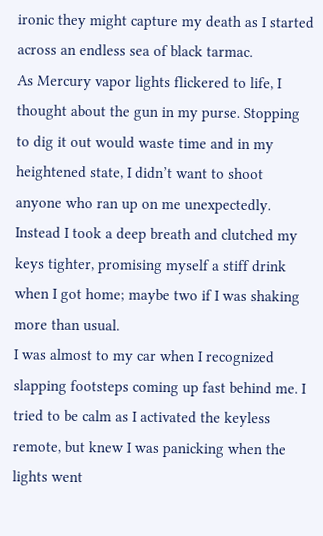ironic they might capture my death as I started across an endless sea of black tarmac.
As Mercury vapor lights flickered to life, I thought about the gun in my purse. Stopping to dig it out would waste time and in my heightened state, I didn’t want to shoot anyone who ran up on me unexpectedly. Instead I took a deep breath and clutched my keys tighter, promising myself a stiff drink when I got home; maybe two if I was shaking more than usual.
I was almost to my car when I recognized slapping footsteps coming up fast behind me. I tried to be calm as I activated the keyless remote, but knew I was panicking when the lights went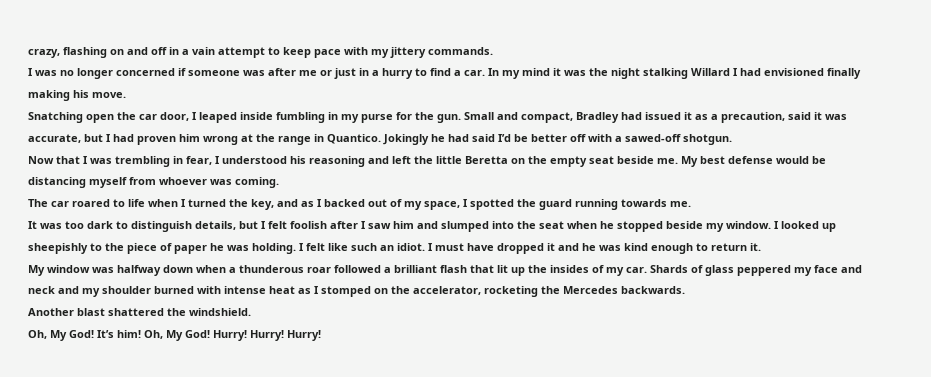crazy, flashing on and off in a vain attempt to keep pace with my jittery commands.
I was no longer concerned if someone was after me or just in a hurry to find a car. In my mind it was the night stalking Willard I had envisioned finally making his move.
Snatching open the car door, I leaped inside fumbling in my purse for the gun. Small and compact, Bradley had issued it as a precaution, said it was accurate, but I had proven him wrong at the range in Quantico. Jokingly he had said I’d be better off with a sawed-off shotgun.
Now that I was trembling in fear, I understood his reasoning and left the little Beretta on the empty seat beside me. My best defense would be distancing myself from whoever was coming.
The car roared to life when I turned the key, and as I backed out of my space, I spotted the guard running towards me.
It was too dark to distinguish details, but I felt foolish after I saw him and slumped into the seat when he stopped beside my window. I looked up sheepishly to the piece of paper he was holding. I felt like such an idiot. I must have dropped it and he was kind enough to return it.
My window was halfway down when a thunderous roar followed a brilliant flash that lit up the insides of my car. Shards of glass peppered my face and neck and my shoulder burned with intense heat as I stomped on the accelerator, rocketing the Mercedes backwards.
Another blast shattered the windshield.
Oh, My God! It’s him! Oh, My God! Hurry! Hurry! Hurry!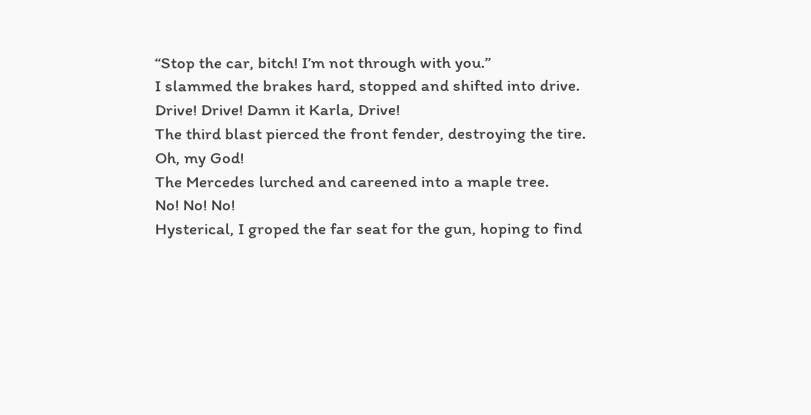“Stop the car, bitch! I’m not through with you.”
I slammed the brakes hard, stopped and shifted into drive.
Drive! Drive! Damn it Karla, Drive!
The third blast pierced the front fender, destroying the tire.
Oh, my God!
The Mercedes lurched and careened into a maple tree.
No! No! No!
Hysterical, I groped the far seat for the gun, hoping to find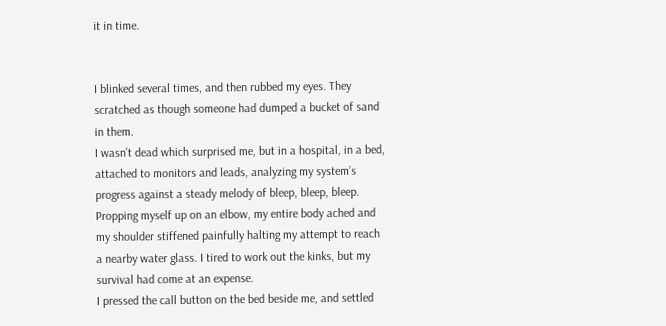it in time.


I blinked several times, and then rubbed my eyes. They scratched as though someone had dumped a bucket of sand in them.
I wasn’t dead which surprised me, but in a hospital, in a bed, attached to monitors and leads, analyzing my system’s progress against a steady melody of bleep, bleep, bleep.
Propping myself up on an elbow, my entire body ached and my shoulder stiffened painfully halting my attempt to reach a nearby water glass. I tired to work out the kinks, but my survival had come at an expense.
I pressed the call button on the bed beside me, and settled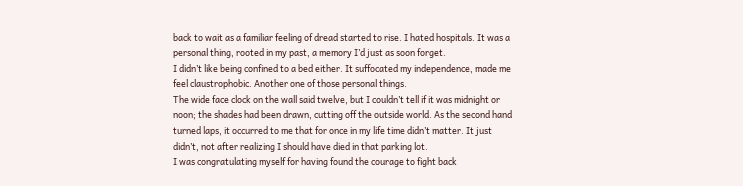back to wait as a familiar feeling of dread started to rise. I hated hospitals. It was a personal thing, rooted in my past, a memory I’d just as soon forget.
I didn’t like being confined to a bed either. It suffocated my independence, made me feel claustrophobic. Another one of those personal things.
The wide face clock on the wall said twelve, but I couldn’t tell if it was midnight or noon; the shades had been drawn, cutting off the outside world. As the second hand turned laps, it occurred to me that for once in my life time didn’t matter. It just didn’t, not after realizing I should have died in that parking lot.
I was congratulating myself for having found the courage to fight back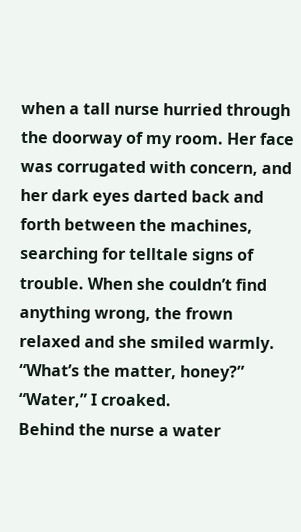when a tall nurse hurried through the doorway of my room. Her face was corrugated with concern, and her dark eyes darted back and forth between the machines, searching for telltale signs of trouble. When she couldn’t find anything wrong, the frown relaxed and she smiled warmly.
“What’s the matter, honey?”
“Water,” I croaked.
Behind the nurse a water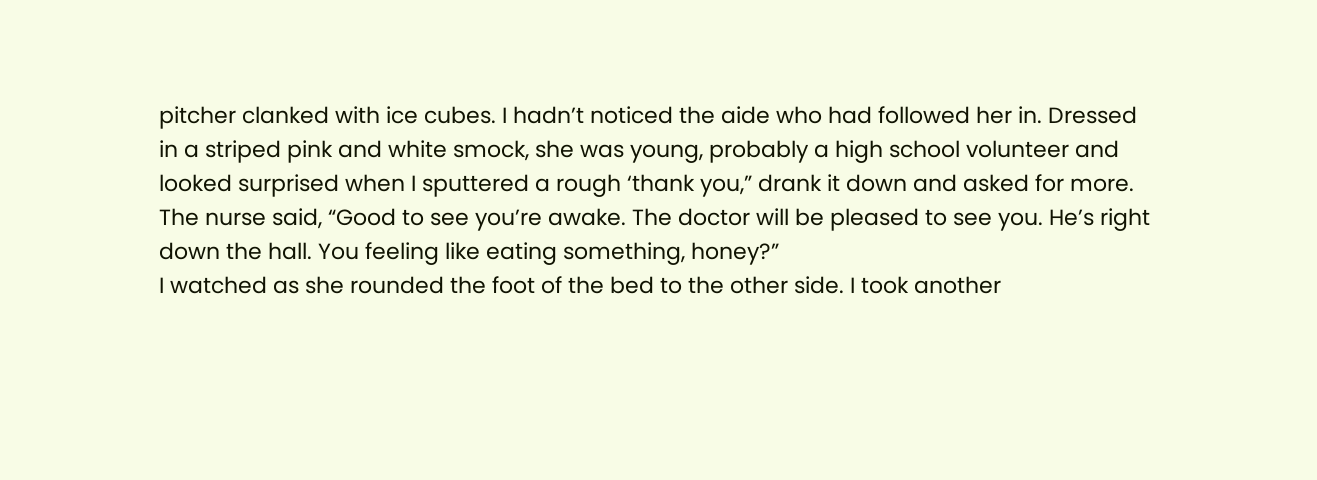pitcher clanked with ice cubes. I hadn’t noticed the aide who had followed her in. Dressed in a striped pink and white smock, she was young, probably a high school volunteer and looked surprised when I sputtered a rough ‘thank you,” drank it down and asked for more.
The nurse said, “Good to see you’re awake. The doctor will be pleased to see you. He’s right down the hall. You feeling like eating something, honey?”
I watched as she rounded the foot of the bed to the other side. I took another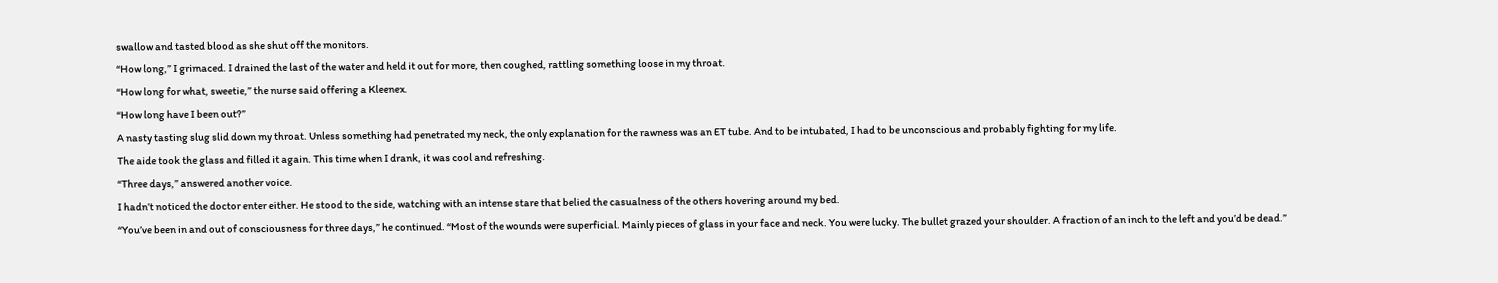swallow and tasted blood as she shut off the monitors.
“How long,” I grimaced. I drained the last of the water and held it out for more, then coughed, rattling something loose in my throat.
“How long for what, sweetie,” the nurse said offering a Kleenex.
“How long have I been out?”
A nasty tasting slug slid down my throat. Unless something had penetrated my neck, the only explanation for the rawness was an ET tube. And to be intubated, I had to be unconscious and probably fighting for my life.
The aide took the glass and filled it again. This time when I drank, it was cool and refreshing.
“Three days,” answered another voice.
I hadn’t noticed the doctor enter either. He stood to the side, watching with an intense stare that belied the casualness of the others hovering around my bed.
“You’ve been in and out of consciousness for three days,” he continued. “Most of the wounds were superficial. Mainly pieces of glass in your face and neck. You were lucky. The bullet grazed your shoulder. A fraction of an inch to the left and you’d be dead.”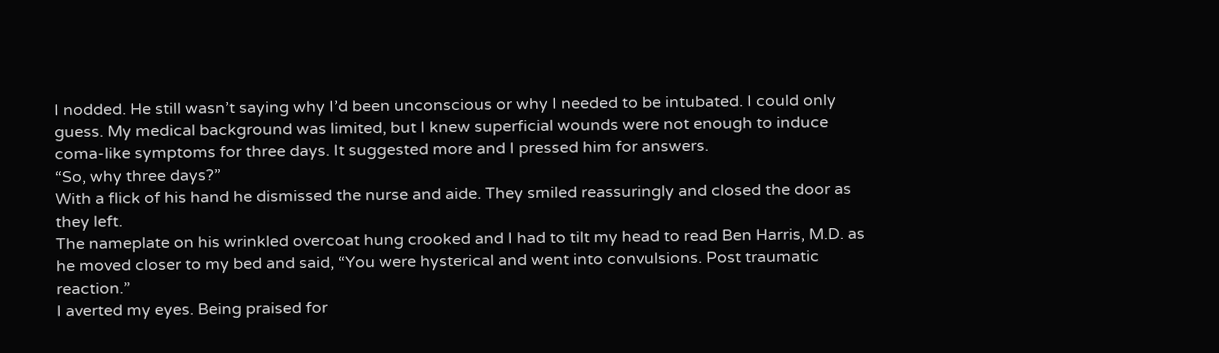I nodded. He still wasn’t saying why I’d been unconscious or why I needed to be intubated. I could only guess. My medical background was limited, but I knew superficial wounds were not enough to induce coma-like symptoms for three days. It suggested more and I pressed him for answers.
“So, why three days?”
With a flick of his hand he dismissed the nurse and aide. They smiled reassuringly and closed the door as they left.
The nameplate on his wrinkled overcoat hung crooked and I had to tilt my head to read Ben Harris, M.D. as he moved closer to my bed and said, “You were hysterical and went into convulsions. Post traumatic reaction.”
I averted my eyes. Being praised for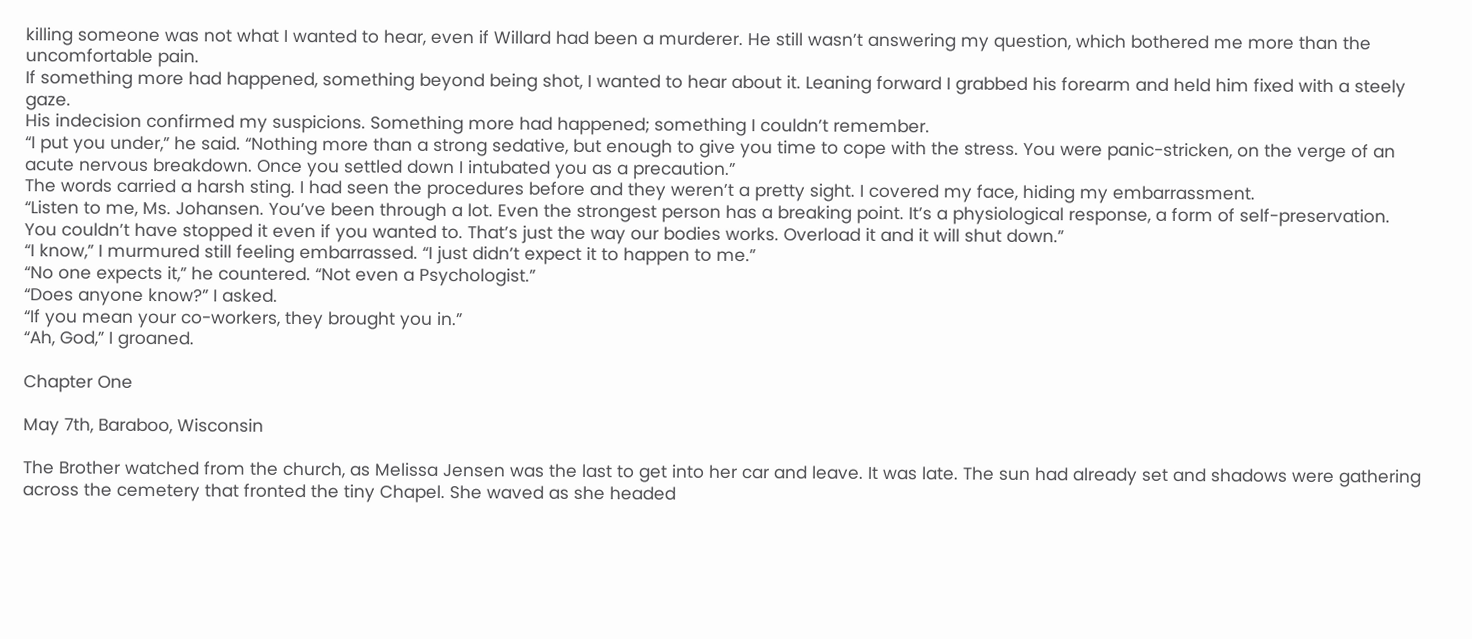killing someone was not what I wanted to hear, even if Willard had been a murderer. He still wasn’t answering my question, which bothered me more than the uncomfortable pain.
If something more had happened, something beyond being shot, I wanted to hear about it. Leaning forward I grabbed his forearm and held him fixed with a steely gaze.
His indecision confirmed my suspicions. Something more had happened; something I couldn’t remember.
“I put you under,” he said. “Nothing more than a strong sedative, but enough to give you time to cope with the stress. You were panic-stricken, on the verge of an acute nervous breakdown. Once you settled down I intubated you as a precaution.”
The words carried a harsh sting. I had seen the procedures before and they weren’t a pretty sight. I covered my face, hiding my embarrassment.
“Listen to me, Ms. Johansen. You’ve been through a lot. Even the strongest person has a breaking point. It’s a physiological response, a form of self-preservation. You couldn’t have stopped it even if you wanted to. That’s just the way our bodies works. Overload it and it will shut down.”
“I know,” I murmured still feeling embarrassed. “I just didn’t expect it to happen to me.”
“No one expects it,” he countered. “Not even a Psychologist.”
“Does anyone know?” I asked.
“If you mean your co-workers, they brought you in.”
“Ah, God,” I groaned.

Chapter One

May 7th, Baraboo, Wisconsin

The Brother watched from the church, as Melissa Jensen was the last to get into her car and leave. It was late. The sun had already set and shadows were gathering across the cemetery that fronted the tiny Chapel. She waved as she headed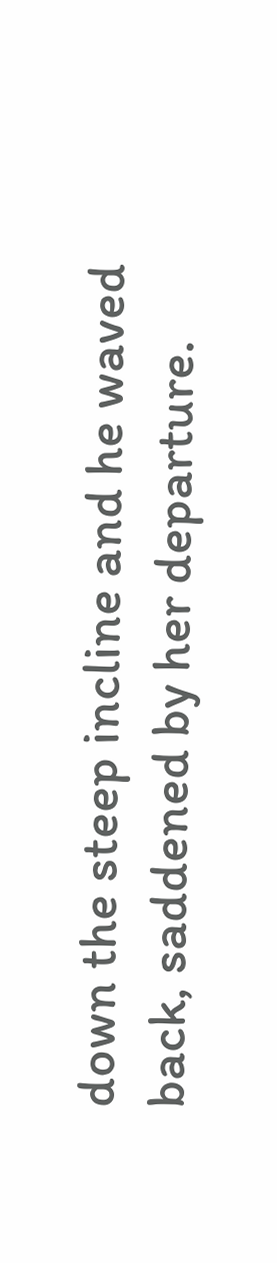down the steep incline and he waved back, saddened by her departure.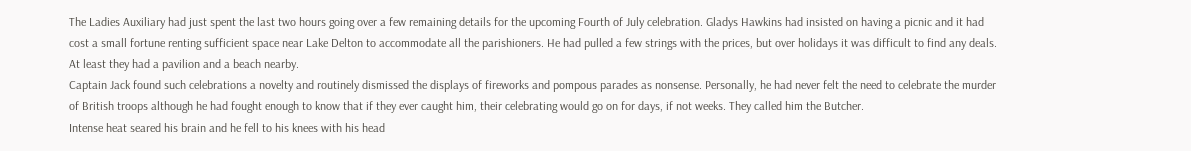The Ladies Auxiliary had just spent the last two hours going over a few remaining details for the upcoming Fourth of July celebration. Gladys Hawkins had insisted on having a picnic and it had cost a small fortune renting sufficient space near Lake Delton to accommodate all the parishioners. He had pulled a few strings with the prices, but over holidays it was difficult to find any deals. At least they had a pavilion and a beach nearby.
Captain Jack found such celebrations a novelty and routinely dismissed the displays of fireworks and pompous parades as nonsense. Personally, he had never felt the need to celebrate the murder of British troops although he had fought enough to know that if they ever caught him, their celebrating would go on for days, if not weeks. They called him the Butcher.
Intense heat seared his brain and he fell to his knees with his head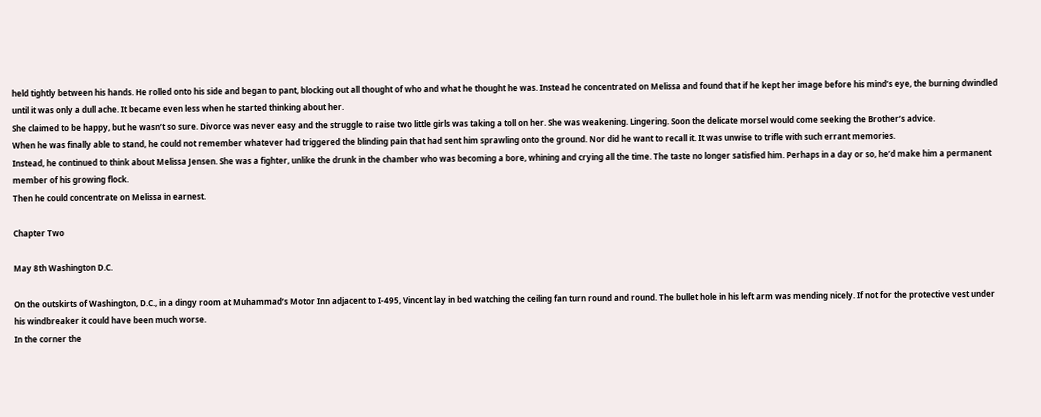held tightly between his hands. He rolled onto his side and began to pant, blocking out all thought of who and what he thought he was. Instead he concentrated on Melissa and found that if he kept her image before his mind’s eye, the burning dwindled until it was only a dull ache. It became even less when he started thinking about her.
She claimed to be happy, but he wasn’t so sure. Divorce was never easy and the struggle to raise two little girls was taking a toll on her. She was weakening. Lingering. Soon the delicate morsel would come seeking the Brother’s advice.
When he was finally able to stand, he could not remember whatever had triggered the blinding pain that had sent him sprawling onto the ground. Nor did he want to recall it. It was unwise to trifle with such errant memories.
Instead, he continued to think about Melissa Jensen. She was a fighter, unlike the drunk in the chamber who was becoming a bore, whining and crying all the time. The taste no longer satisfied him. Perhaps in a day or so, he’d make him a permanent member of his growing flock.
Then he could concentrate on Melissa in earnest.

Chapter Two

May 8th Washington D.C.

On the outskirts of Washington, D.C., in a dingy room at Muhammad’s Motor Inn adjacent to I-495, Vincent lay in bed watching the ceiling fan turn round and round. The bullet hole in his left arm was mending nicely. If not for the protective vest under his windbreaker it could have been much worse.
In the corner the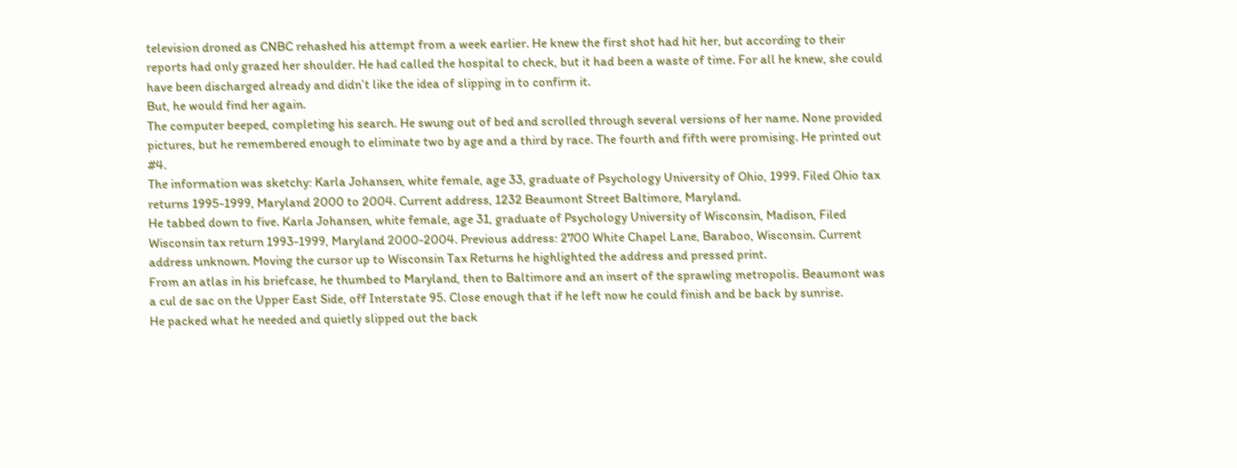television droned as CNBC rehashed his attempt from a week earlier. He knew the first shot had hit her, but according to their reports had only grazed her shoulder. He had called the hospital to check, but it had been a waste of time. For all he knew, she could have been discharged already and didn’t like the idea of slipping in to confirm it.
But, he would find her again.
The computer beeped, completing his search. He swung out of bed and scrolled through several versions of her name. None provided pictures, but he remembered enough to eliminate two by age and a third by race. The fourth and fifth were promising. He printed out #4.
The information was sketchy: Karla Johansen, white female, age 33, graduate of Psychology University of Ohio, 1999. Filed Ohio tax returns 1995-1999, Maryland 2000 to 2004. Current address, 1232 Beaumont Street Baltimore, Maryland.
He tabbed down to five. Karla Johansen, white female, age 31, graduate of Psychology University of Wisconsin, Madison, Filed Wisconsin tax return 1993-1999, Maryland 2000-2004. Previous address: 2700 White Chapel Lane, Baraboo, Wisconsin. Current address unknown. Moving the cursor up to Wisconsin Tax Returns he highlighted the address and pressed print.
From an atlas in his briefcase, he thumbed to Maryland, then to Baltimore and an insert of the sprawling metropolis. Beaumont was a cul de sac on the Upper East Side, off Interstate 95. Close enough that if he left now he could finish and be back by sunrise.
He packed what he needed and quietly slipped out the back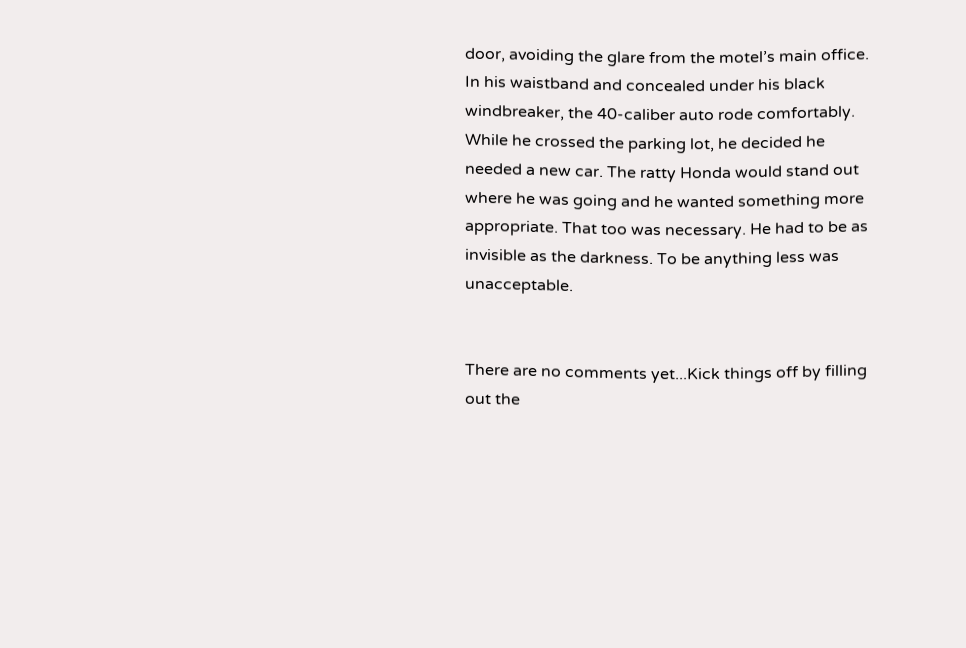door, avoiding the glare from the motel’s main office. In his waistband and concealed under his black windbreaker, the 40-caliber auto rode comfortably.
While he crossed the parking lot, he decided he needed a new car. The ratty Honda would stand out where he was going and he wanted something more appropriate. That too was necessary. He had to be as invisible as the darkness. To be anything less was unacceptable.


There are no comments yet...Kick things off by filling out the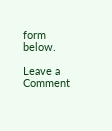form below.

Leave a Comment